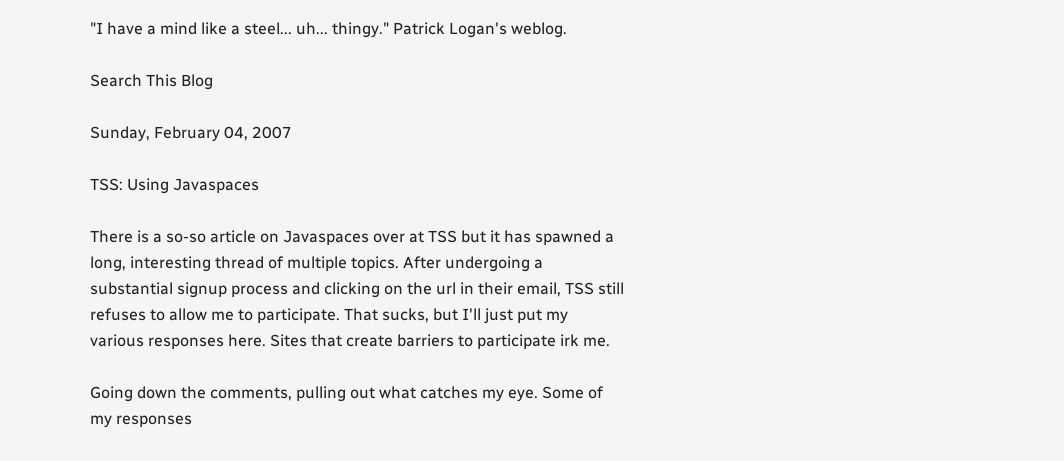"I have a mind like a steel... uh... thingy." Patrick Logan's weblog.

Search This Blog

Sunday, February 04, 2007

TSS: Using Javaspaces

There is a so-so article on Javaspaces over at TSS but it has spawned a long, interesting thread of multiple topics. After undergoing a substantial signup process and clicking on the url in their email, TSS still refuses to allow me to participate. That sucks, but I'll just put my various responses here. Sites that create barriers to participate irk me.

Going down the comments, pulling out what catches my eye. Some of my responses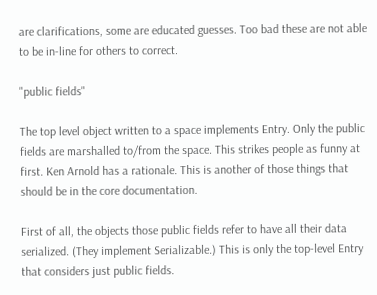are clarifications, some are educated guesses. Too bad these are not able to be in-line for others to correct.

"public fields"

The top level object written to a space implements Entry. Only the public fields are marshalled to/from the space. This strikes people as funny at first. Ken Arnold has a rationale. This is another of those things that should be in the core documentation.

First of all, the objects those public fields refer to have all their data serialized. (They implement Serializable.) This is only the top-level Entry that considers just public fields.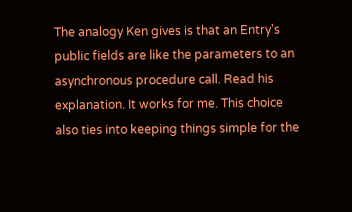The analogy Ken gives is that an Entry's public fields are like the parameters to an asynchronous procedure call. Read his explanation. It works for me. This choice also ties into keeping things simple for the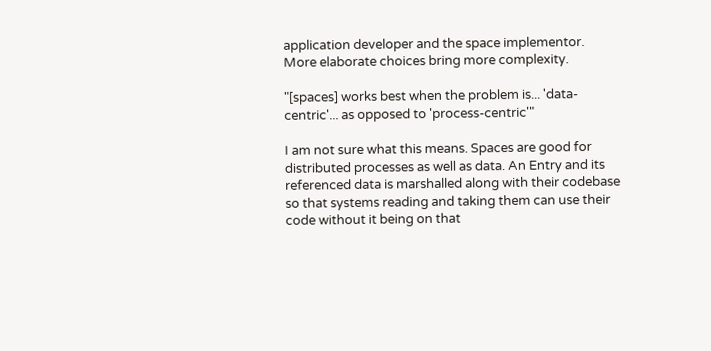application developer and the space implementor. More elaborate choices bring more complexity.

"[spaces] works best when the problem is... 'data-centric'... as opposed to 'process-centric'"

I am not sure what this means. Spaces are good for distributed processes as well as data. An Entry and its referenced data is marshalled along with their codebase so that systems reading and taking them can use their code without it being on that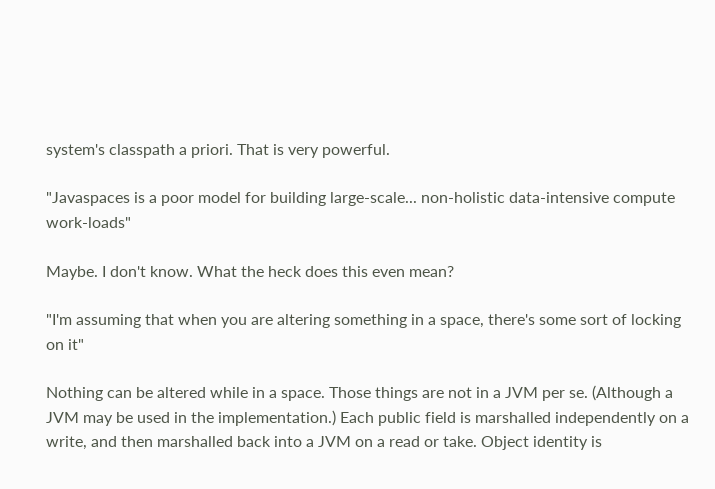system's classpath a priori. That is very powerful.

"Javaspaces is a poor model for building large-scale... non-holistic data-intensive compute work-loads"

Maybe. I don't know. What the heck does this even mean?

"I'm assuming that when you are altering something in a space, there's some sort of locking on it"

Nothing can be altered while in a space. Those things are not in a JVM per se. (Although a JVM may be used in the implementation.) Each public field is marshalled independently on a write, and then marshalled back into a JVM on a read or take. Object identity is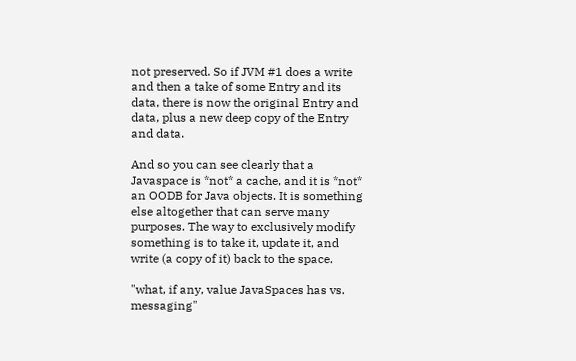not preserved. So if JVM #1 does a write and then a take of some Entry and its data, there is now the original Entry and data, plus a new deep copy of the Entry and data.

And so you can see clearly that a Javaspace is *not* a cache, and it is *not* an OODB for Java objects. It is something else altogether that can serve many purposes. The way to exclusively modify something is to take it, update it, and write (a copy of it) back to the space.

"what, if any, value JavaSpaces has vs. messaging"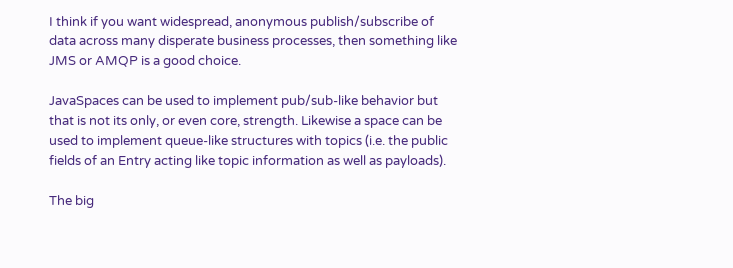I think if you want widespread, anonymous publish/subscribe of data across many disperate business processes, then something like JMS or AMQP is a good choice.

JavaSpaces can be used to implement pub/sub-like behavior but that is not its only, or even core, strength. Likewise a space can be used to implement queue-like structures with topics (i.e. the public fields of an Entry acting like topic information as well as payloads).

The big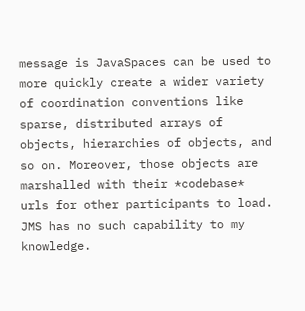message is JavaSpaces can be used to more quickly create a wider variety of coordination conventions like sparse, distributed arrays of objects, hierarchies of objects, and so on. Moreover, those objects are marshalled with their *codebase* urls for other participants to load. JMS has no such capability to my knowledge.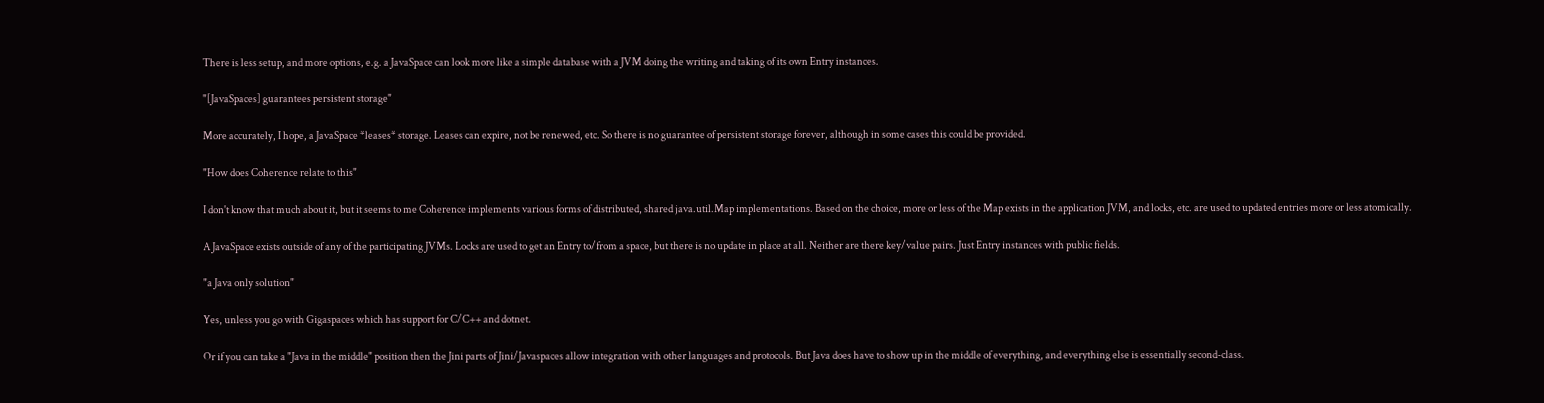There is less setup, and more options, e.g. a JavaSpace can look more like a simple database with a JVM doing the writing and taking of its own Entry instances.

"[JavaSpaces] guarantees persistent storage"

More accurately, I hope, a JavaSpace *leases* storage. Leases can expire, not be renewed, etc. So there is no guarantee of persistent storage forever, although in some cases this could be provided.

"How does Coherence relate to this"

I don't know that much about it, but it seems to me Coherence implements various forms of distributed, shared java.util.Map implementations. Based on the choice, more or less of the Map exists in the application JVM, and locks, etc. are used to updated entries more or less atomically.

A JavaSpace exists outside of any of the participating JVMs. Locks are used to get an Entry to/from a space, but there is no update in place at all. Neither are there key/value pairs. Just Entry instances with public fields.

"a Java only solution"

Yes, unless you go with Gigaspaces which has support for C/C++ and dotnet.

Or if you can take a "Java in the middle" position then the Jini parts of Jini/Javaspaces allow integration with other languages and protocols. But Java does have to show up in the middle of everything, and everything else is essentially second-class.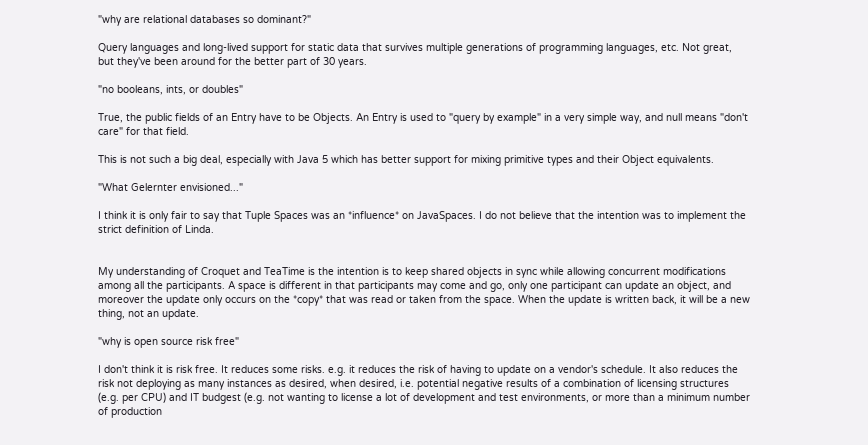"why are relational databases so dominant?"

Query languages and long-lived support for static data that survives multiple generations of programming languages, etc. Not great, but they've been around for the better part of 30 years.

"no booleans, ints, or doubles"

True, the public fields of an Entry have to be Objects. An Entry is used to "query by example" in a very simple way, and null means "don't care" for that field.

This is not such a big deal, especially with Java 5 which has better support for mixing primitive types and their Object equivalents.

"What Gelernter envisioned..."

I think it is only fair to say that Tuple Spaces was an *influence* on JavaSpaces. I do not believe that the intention was to implement the strict definition of Linda.


My understanding of Croquet and TeaTime is the intention is to keep shared objects in sync while allowing concurrent modifications among all the participants. A space is different in that participants may come and go, only one participant can update an object, and moreover the update only occurs on the *copy* that was read or taken from the space. When the update is written back, it will be a new thing, not an update.

"why is open source risk free"

I don't think it is risk free. It reduces some risks. e.g. it reduces the risk of having to update on a vendor's schedule. It also reduces the risk not deploying as many instances as desired, when desired, i.e. potential negative results of a combination of licensing structures (e.g. per CPU) and IT budgest (e.g. not wanting to license a lot of development and test environments, or more than a minimum number of production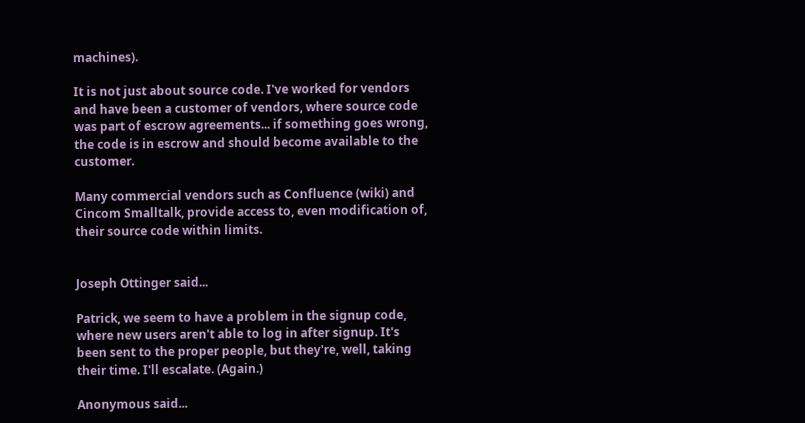machines).

It is not just about source code. I've worked for vendors and have been a customer of vendors, where source code was part of escrow agreements... if something goes wrong, the code is in escrow and should become available to the customer.

Many commercial vendors such as Confluence (wiki) and Cincom Smalltalk, provide access to, even modification of, their source code within limits.


Joseph Ottinger said...

Patrick, we seem to have a problem in the signup code, where new users aren't able to log in after signup. It's been sent to the proper people, but they're, well, taking their time. I'll escalate. (Again.)

Anonymous said...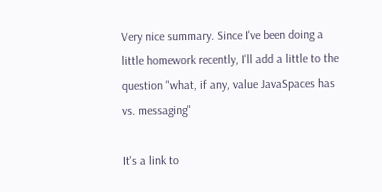Very nice summary. Since I've been doing a little homework recently, I'll add a little to the question "what, if any, value JavaSpaces has vs. messaging"

It's a link to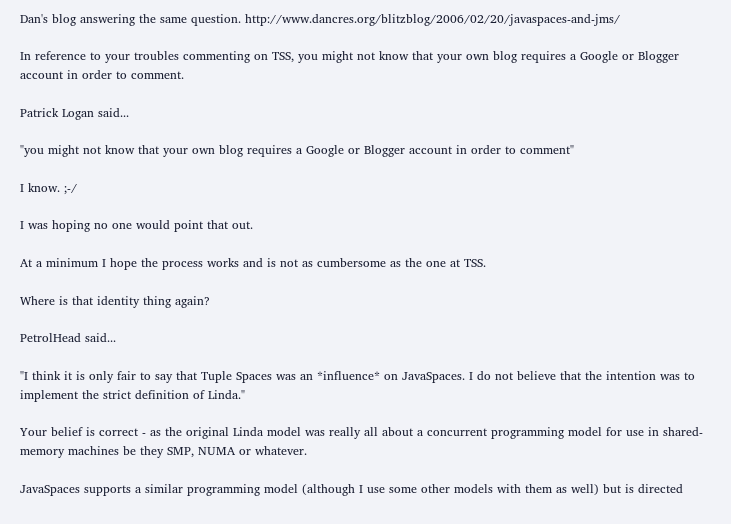Dan's blog answering the same question. http://www.dancres.org/blitzblog/2006/02/20/javaspaces-and-jms/

In reference to your troubles commenting on TSS, you might not know that your own blog requires a Google or Blogger account in order to comment.

Patrick Logan said...

"you might not know that your own blog requires a Google or Blogger account in order to comment"

I know. ;-/

I was hoping no one would point that out.

At a minimum I hope the process works and is not as cumbersome as the one at TSS.

Where is that identity thing again?

PetrolHead said...

"I think it is only fair to say that Tuple Spaces was an *influence* on JavaSpaces. I do not believe that the intention was to implement the strict definition of Linda."

Your belief is correct - as the original Linda model was really all about a concurrent programming model for use in shared-memory machines be they SMP, NUMA or whatever.

JavaSpaces supports a similar programming model (although I use some other models with them as well) but is directed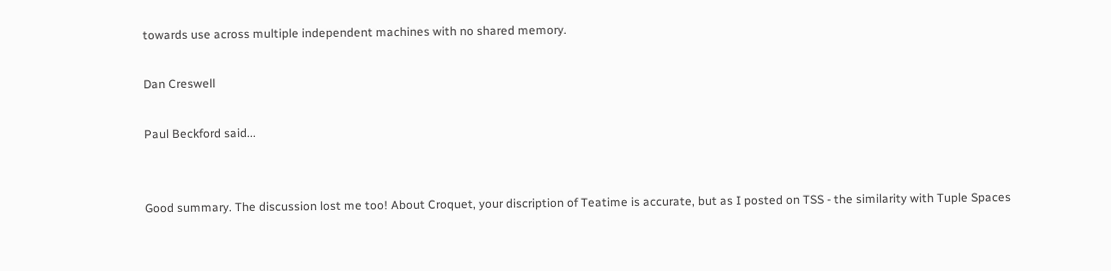towards use across multiple independent machines with no shared memory.

Dan Creswell

Paul Beckford said...


Good summary. The discussion lost me too! About Croquet, your discription of Teatime is accurate, but as I posted on TSS - the similarity with Tuple Spaces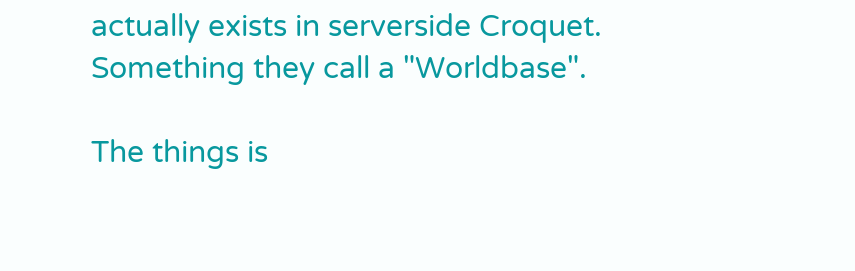actually exists in serverside Croquet. Something they call a "Worldbase".

The things is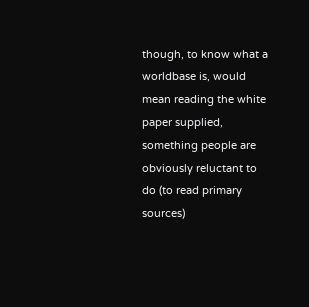though, to know what a worldbase is, would mean reading the white paper supplied, something people are obviously reluctant to do (to read primary sources)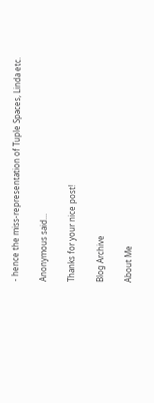- hence the miss-representation of Tuple Spaces, Linda etc.

Anonymous said...

Thanks for your nice post!

Blog Archive

About Me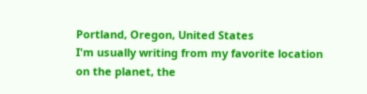Portland, Oregon, United States
I'm usually writing from my favorite location on the planet, the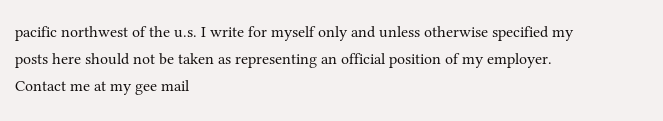pacific northwest of the u.s. I write for myself only and unless otherwise specified my posts here should not be taken as representing an official position of my employer. Contact me at my gee mail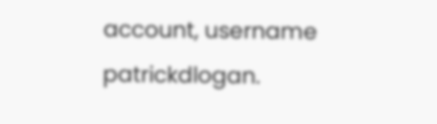account, username patrickdlogan.